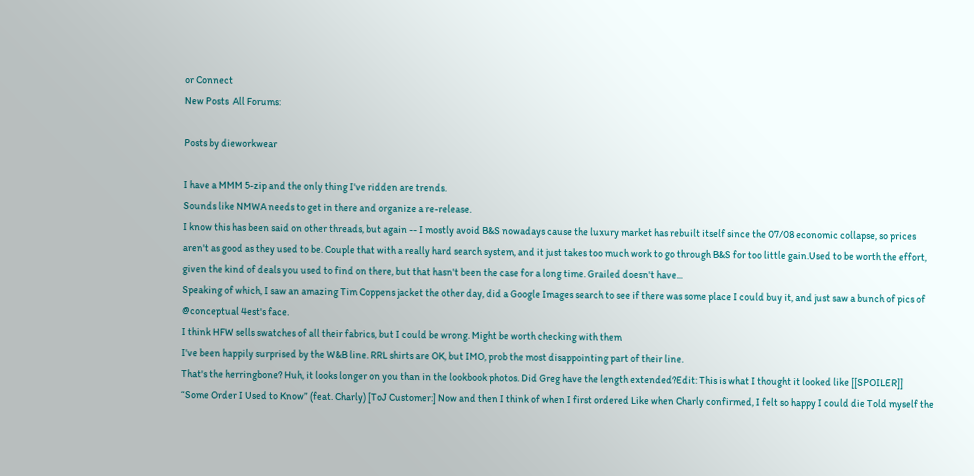or Connect
New Posts  All Forums:

Posts by dieworkwear

I have a MMM 5-zip and the only thing I've ridden are trends.
Sounds like NMWA needs to get in there and organize a re-release.
I know this has been said on other threads, but again -- I mostly avoid B&S nowadays cause the luxury market has rebuilt itself since the 07/08 economic collapse, so prices aren't as good as they used to be. Couple that with a really hard search system, and it just takes too much work to go through B&S for too little gain.Used to be worth the effort, given the kind of deals you used to find on there, but that hasn't been the case for a long time. Grailed doesn't have...
Speaking of which, I saw an amazing Tim Coppens jacket the other day, did a Google Images search to see if there was some place I could buy it, and just saw a bunch of pics of @conceptual 4est's face.
I think HFW sells swatches of all their fabrics, but I could be wrong. Might be worth checking with them
I've been happily surprised by the W&B line. RRL shirts are OK, but IMO, prob the most disappointing part of their line.
That's the herringbone? Huh, it looks longer on you than in the lookbook photos. Did Greg have the length extended?Edit: This is what I thought it looked like [[SPOILER]]
“Some Order I Used to Know” (feat. Charly) [ToJ Customer:] Now and then I think of when I first ordered Like when Charly confirmed, I felt so happy I could die Told myself the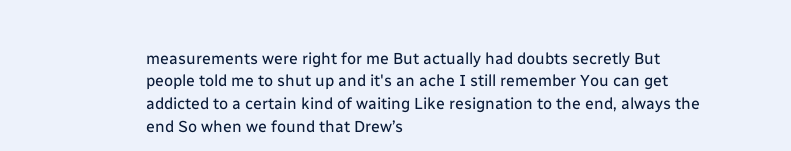measurements were right for me But actually had doubts secretly But people told me to shut up and it's an ache I still remember You can get addicted to a certain kind of waiting Like resignation to the end, always the end So when we found that Drew’s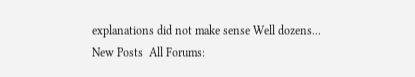explanations did not make sense Well dozens...
New Posts  All Forums: